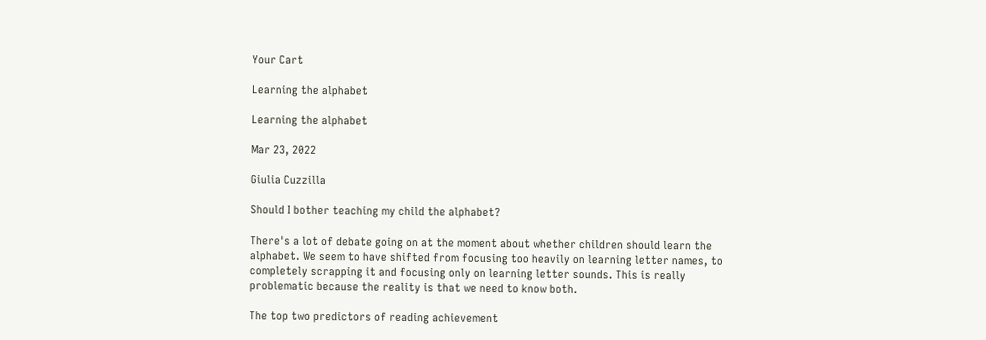Your Cart

Learning the alphabet

Learning the alphabet

Mar 23, 2022

Giulia Cuzzilla

Should I bother teaching my child the alphabet?

There's a lot of debate going on at the moment about whether children should learn the alphabet. We seem to have shifted from focusing too heavily on learning letter names, to completely scrapping it and focusing only on learning letter sounds. This is really problematic because the reality is that we need to know both.

The top two predictors of reading achievement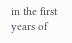in the first years of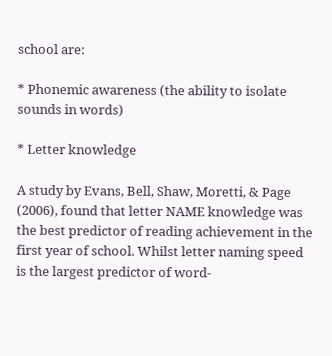school are:

* Phonemic awareness (the ability to isolate sounds in words)

* Letter knowledge

A study by Evans, Bell, Shaw, Moretti, & Page (2006), found that letter NAME knowledge was the best predictor of reading achievement in the first year of school. Whilst letter naming speed is the largest predictor of word-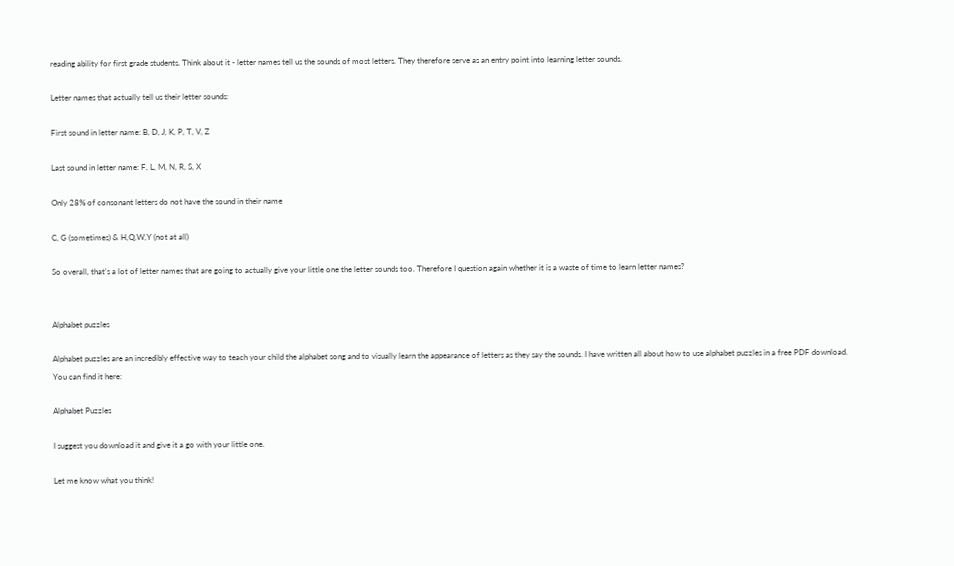reading ability for first grade students. Think about it - letter names tell us the sounds of most letters. They therefore serve as an entry point into learning letter sounds.

Letter names that actually tell us their letter sounds:

First sound in letter name: B, D, J, K, P, T, V, Z

Last sound in letter name: F, L, M, N, R, S, X

Only 28% of consonant letters do not have the sound in their name

C, G (sometimes) & H,Q,W,Y (not at all)

So overall, that's a lot of letter names that are going to actually give your little one the letter sounds too. Therefore I question again whether it is a waste of time to learn letter names?


Alphabet puzzles

Alphabet puzzles are an incredibly effective way to teach your child the alphabet song and to visually learn the appearance of letters as they say the sounds. I have written all about how to use alphabet puzzles in a free PDF download. You can find it here:

Alphabet Puzzles

I suggest you download it and give it a go with your little one.

Let me know what you think!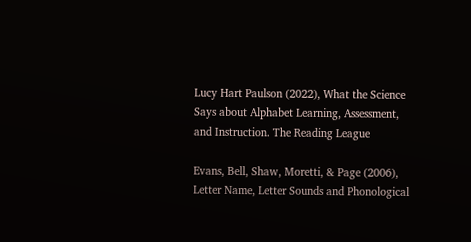Lucy Hart Paulson (2022), What the Science Says about Alphabet Learning, Assessment, and Instruction. The Reading League

Evans, Bell, Shaw, Moretti, & Page (2006), Letter Name, Letter Sounds and Phonological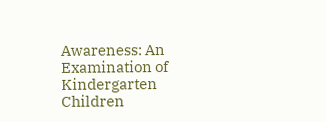Awareness: An Examination of Kindergarten Children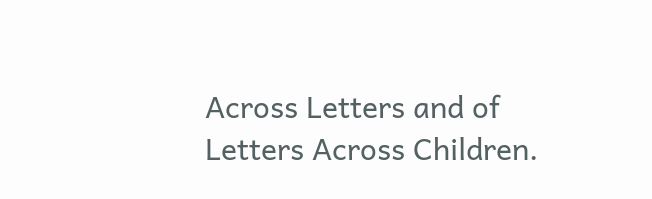Across Letters and of Letters Across Children.